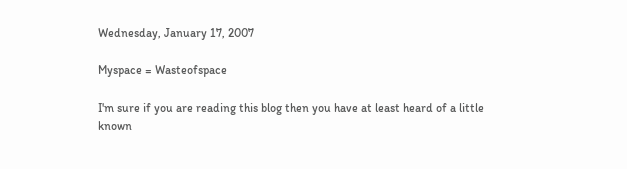Wednesday, January 17, 2007

Myspace = Wasteofspace

I'm sure if you are reading this blog then you have at least heard of a little known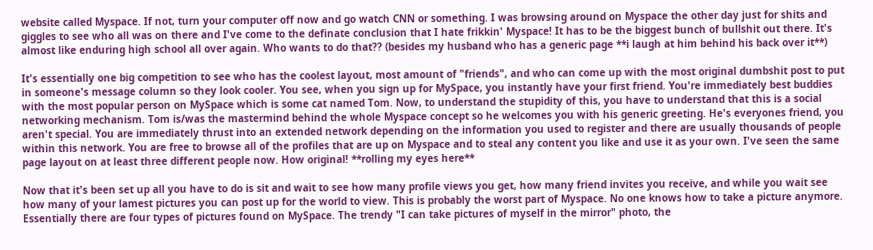website called Myspace. If not, turn your computer off now and go watch CNN or something. I was browsing around on Myspace the other day just for shits and giggles to see who all was on there and I've come to the definate conclusion that I hate frikkin' Myspace! It has to be the biggest bunch of bullshit out there. It's almost like enduring high school all over again. Who wants to do that?? (besides my husband who has a generic page **i laugh at him behind his back over it**)

It's essentially one big competition to see who has the coolest layout, most amount of "friends", and who can come up with the most original dumbshit post to put in someone's message column so they look cooler. You see, when you sign up for MySpace, you instantly have your first friend. You're immediately best buddies with the most popular person on MySpace which is some cat named Tom. Now, to understand the stupidity of this, you have to understand that this is a social networking mechanism. Tom is/was the mastermind behind the whole Myspace concept so he welcomes you with his generic greeting. He's everyones friend, you aren't special. You are immediately thrust into an extended network depending on the information you used to register and there are usually thousands of people within this network. You are free to browse all of the profiles that are up on Myspace and to steal any content you like and use it as your own. I've seen the same page layout on at least three different people now. How original! **rolling my eyes here**

Now that it's been set up all you have to do is sit and wait to see how many profile views you get, how many friend invites you receive, and while you wait see how many of your lamest pictures you can post up for the world to view. This is probably the worst part of Myspace. No one knows how to take a picture anymore. Essentially there are four types of pictures found on MySpace. The trendy "I can take pictures of myself in the mirror" photo, the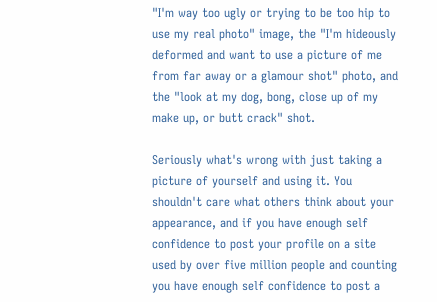"I'm way too ugly or trying to be too hip to use my real photo" image, the "I'm hideously deformed and want to use a picture of me from far away or a glamour shot" photo, and the "look at my dog, bong, close up of my make up, or butt crack" shot.

Seriously what's wrong with just taking a picture of yourself and using it. You shouldn't care what others think about your appearance, and if you have enough self confidence to post your profile on a site used by over five million people and counting you have enough self confidence to post a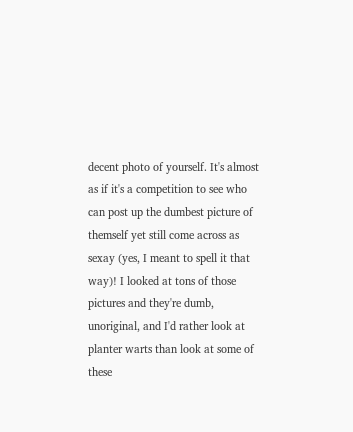decent photo of yourself. It's almost as if it's a competition to see who can post up the dumbest picture of themself yet still come across as sexay (yes, I meant to spell it that way)! I looked at tons of those pictures and they're dumb, unoriginal, and I'd rather look at planter warts than look at some of these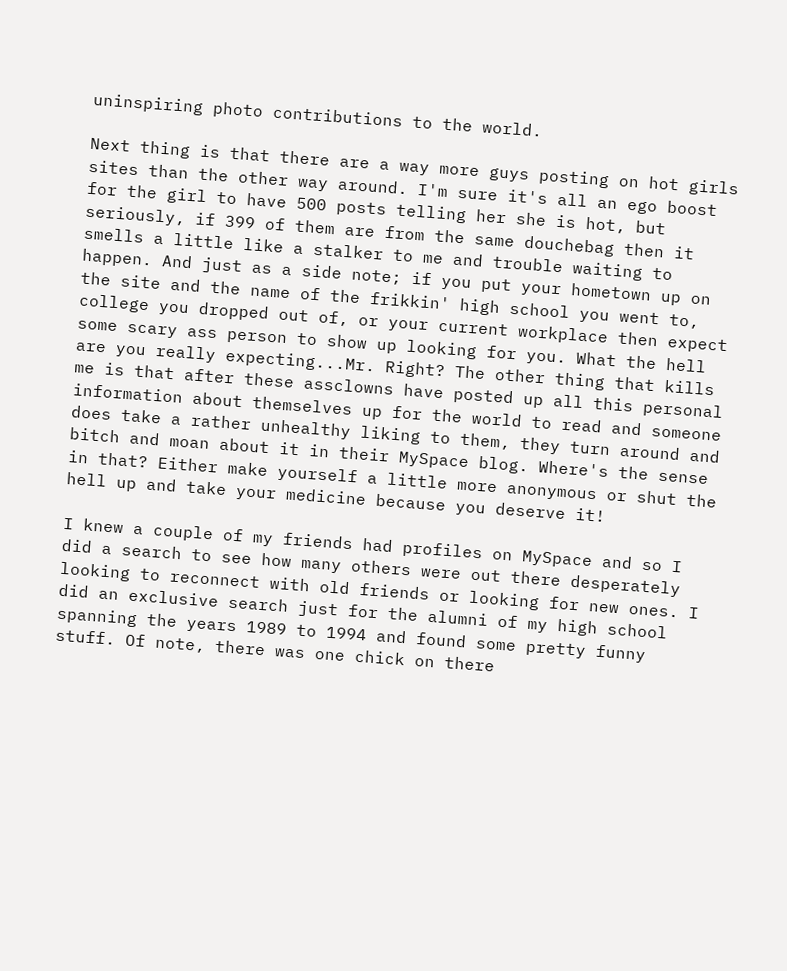uninspiring photo contributions to the world.

Next thing is that there are a way more guys posting on hot girls sites than the other way around. I'm sure it's all an ego boost for the girl to have 500 posts telling her she is hot, but seriously, if 399 of them are from the same douchebag then it smells a little like a stalker to me and trouble waiting to happen. And just as a side note; if you put your hometown up on the site and the name of the frikkin' high school you went to, college you dropped out of, or your current workplace then expect some scary ass person to show up looking for you. What the hell are you really expecting...Mr. Right? The other thing that kills me is that after these assclowns have posted up all this personal information about themselves up for the world to read and someone does take a rather unhealthy liking to them, they turn around and bitch and moan about it in their MySpace blog. Where's the sense in that? Either make yourself a little more anonymous or shut the hell up and take your medicine because you deserve it!

I knew a couple of my friends had profiles on MySpace and so I did a search to see how many others were out there desperately looking to reconnect with old friends or looking for new ones. I did an exclusive search just for the alumni of my high school spanning the years 1989 to 1994 and found some pretty funny stuff. Of note, there was one chick on there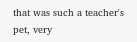that was such a teacher's pet, very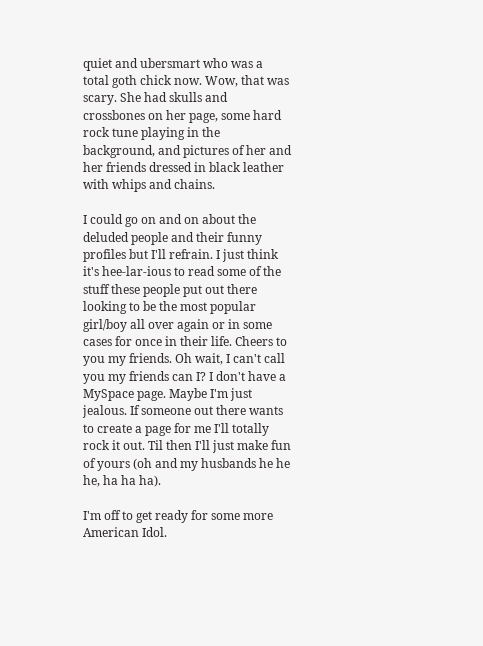quiet and ubersmart who was a total goth chick now. Wow, that was scary. She had skulls and crossbones on her page, some hard rock tune playing in the background, and pictures of her and her friends dressed in black leather with whips and chains.

I could go on and on about the deluded people and their funny profiles but I'll refrain. I just think it's hee-lar-ious to read some of the stuff these people put out there looking to be the most popular girl/boy all over again or in some cases for once in their life. Cheers to you my friends. Oh wait, I can't call you my friends can I? I don't have a MySpace page. Maybe I'm just jealous. If someone out there wants to create a page for me I'll totally rock it out. Til then I'll just make fun of yours (oh and my husbands he he he, ha ha ha).

I'm off to get ready for some more American Idol.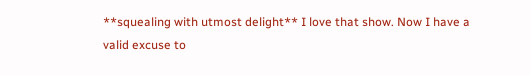**squealing with utmost delight** I love that show. Now I have a valid excuse to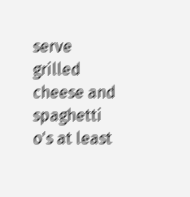serve grilled cheese and spaghetti o's at least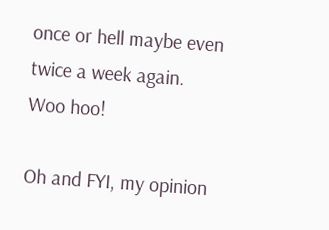once or hell maybe even twice a week again. Woo hoo!

Oh and FYI, my opinion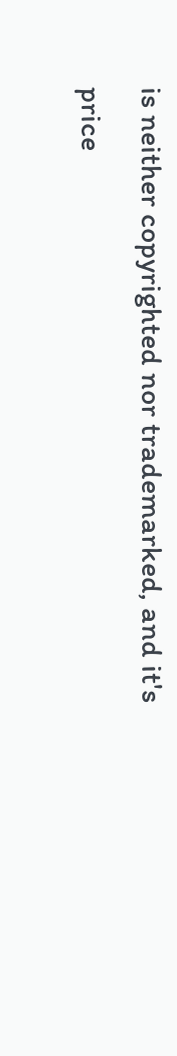is neither copyrighted nor trademarked, and it's price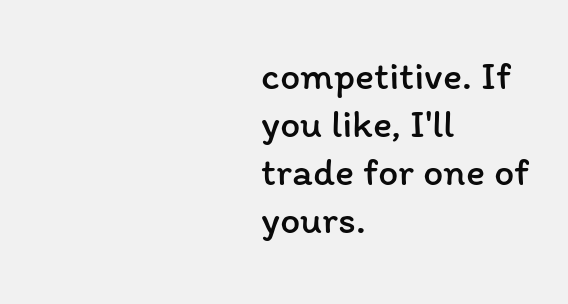competitive. If you like, I'll trade for one of yours.